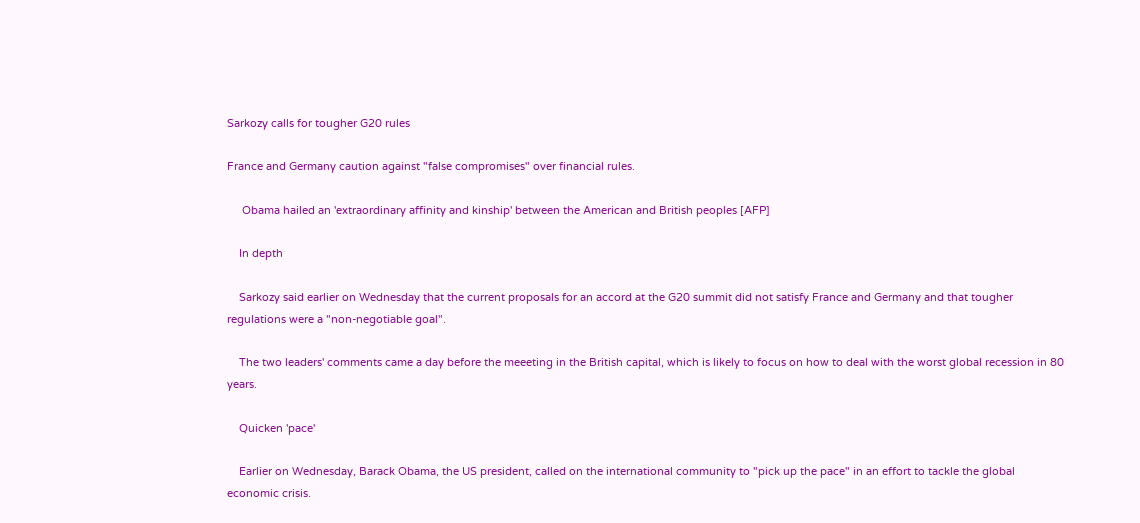Sarkozy calls for tougher G20 rules

France and Germany caution against "false compromises" over financial rules.

     Obama hailed an 'extraordinary affinity and kinship' between the American and British peoples [AFP]

    In depth

    Sarkozy said earlier on Wednesday that the current proposals for an accord at the G20 summit did not satisfy France and Germany and that tougher regulations were a "non-negotiable goal".

    The two leaders' comments came a day before the meeeting in the British capital, which is likely to focus on how to deal with the worst global recession in 80 years.

    Quicken 'pace'

    Earlier on Wednesday, Barack Obama, the US president, called on the international community to "pick up the pace" in an effort to tackle the global economic crisis.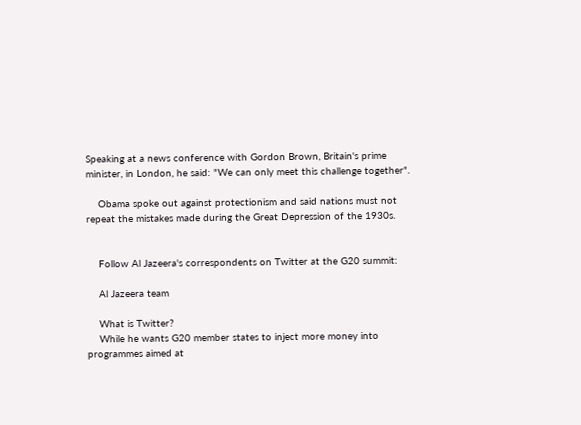Speaking at a news conference with Gordon Brown, Britain's prime minister, in London, he said: "We can only meet this challenge together".

    Obama spoke out against protectionism and said nations must not repeat the mistakes made during the Great Depression of the 1930s.


    Follow Al Jazeera's correspondents on Twitter at the G20 summit:

    Al Jazeera team

    What is Twitter?
    While he wants G20 member states to inject more money into programmes aimed at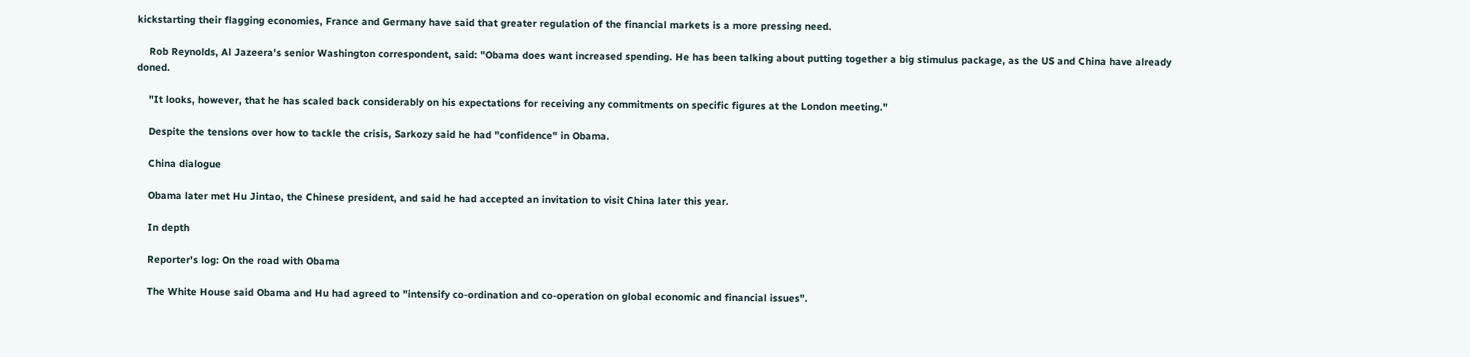kickstarting their flagging economies, France and Germany have said that greater regulation of the financial markets is a more pressing need.

    Rob Reynolds, Al Jazeera's senior Washington correspondent, said: "Obama does want increased spending. He has been talking about putting together a big stimulus package, as the US and China have already doned.

    "It looks, however, that he has scaled back considerably on his expectations for receiving any commitments on specific figures at the London meeting."

    Despite the tensions over how to tackle the crisis, Sarkozy said he had "confidence" in Obama.

    China dialogue

    Obama later met Hu Jintao, the Chinese president, and said he had accepted an invitation to visit China later this year.

    In depth

    Reporter's log: On the road with Obama

    The White House said Obama and Hu had agreed to "intensify co-ordination and co-operation on global economic and financial issues".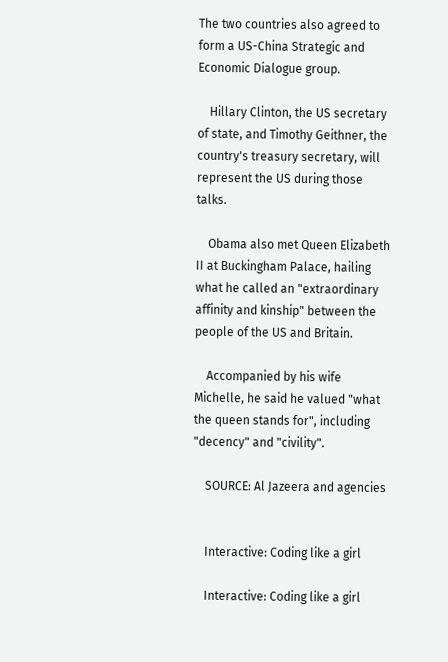The two countries also agreed to form a US-China Strategic and Economic Dialogue group.

    Hillary Clinton, the US secretary of state, and Timothy Geithner, the country's treasury secretary, will represent the US during those talks.

    Obama also met Queen Elizabeth II at Buckingham Palace, hailing what he called an "extraordinary affinity and kinship" between the people of the US and Britain.

    Accompanied by his wife Michelle, he said he valued "what the queen stands for", including "decency" and "civility".

    SOURCE: Al Jazeera and agencies


    Interactive: Coding like a girl

    Interactive: Coding like a girl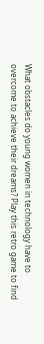What obstacles do young women in technology have to overcome to achieve their dreams? Play this retro game to find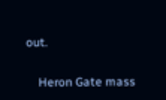out.

    Heron Gate mass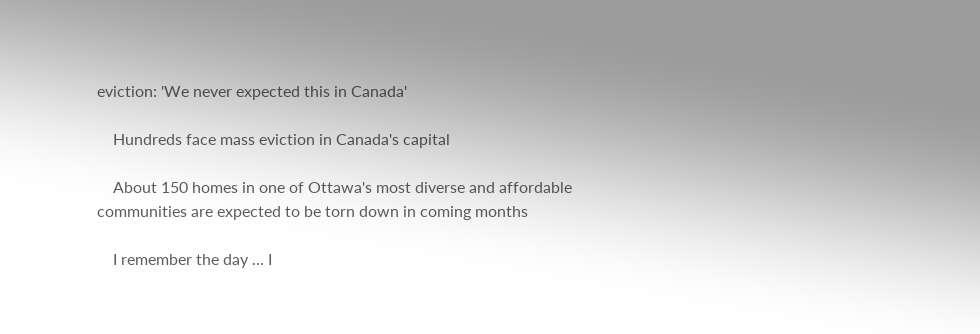eviction: 'We never expected this in Canada'

    Hundreds face mass eviction in Canada's capital

    About 150 homes in one of Ottawa's most diverse and affordable communities are expected to be torn down in coming months

    I remember the day … I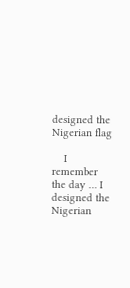designed the Nigerian flag

    I remember the day … I designed the Nigerian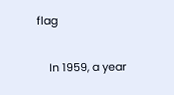flag

    In 1959, a year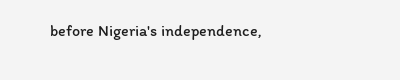before Nigeria's independence,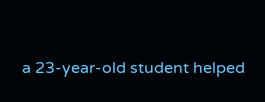a 23-year-old student helped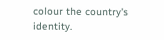colour the country's identity.